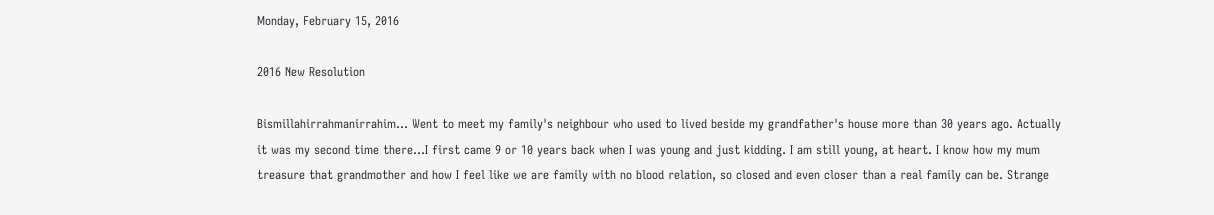Monday, February 15, 2016

2016 New Resolution

Bismillahirrahmanirrahim... Went to meet my family's neighbour who used to lived beside my grandfather's house more than 30 years ago. Actually it was my second time there...I first came 9 or 10 years back when I was young and just kidding. I am still young, at heart. I know how my mum treasure that grandmother and how I feel like we are family with no blood relation, so closed and even closer than a real family can be. Strange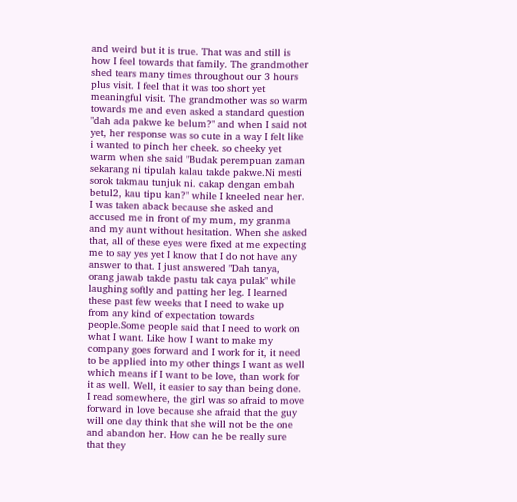and weird but it is true. That was and still is how I feel towards that family. The grandmother shed tears many times throughout our 3 hours plus visit. I feel that it was too short yet meaningful visit. The grandmother was so warm towards me and even asked a standard question "dah ada pakwe ke belum?" and when I said not yet, her response was so cute in a way I felt like i wanted to pinch her cheek. so cheeky yet warm when she said "Budak perempuan zaman sekarang ni tipulah kalau takde pakwe.Ni mesti sorok takmau tunjuk ni. cakap dengan embah betul2, kau tipu kan?" while I kneeled near her. I was taken aback because she asked and accused me in front of my mum, my granma and my aunt without hesitation. When she asked that, all of these eyes were fixed at me expecting me to say yes yet I know that I do not have any answer to that. I just answered "Dah tanya, orang jawab takde pastu tak caya pulak" while laughing softly and patting her leg. I learned these past few weeks that I need to wake up from any kind of expectation towards people.Some people said that I need to work on what I want. Like how I want to make my company goes forward and I work for it, it need to be applied into my other things I want as well which means if I want to be love, than work for it as well. Well, it easier to say than being done. I read somewhere, the girl was so afraid to move forward in love because she afraid that the guy will one day think that she will not be the one and abandon her. How can he be really sure that they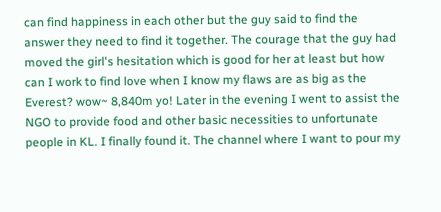can find happiness in each other but the guy said to find the answer they need to find it together. The courage that the guy had moved the girl's hesitation which is good for her at least but how can I work to find love when I know my flaws are as big as the Everest? wow~ 8,840m yo! Later in the evening I went to assist the NGO to provide food and other basic necessities to unfortunate people in KL. I finally found it. The channel where I want to pour my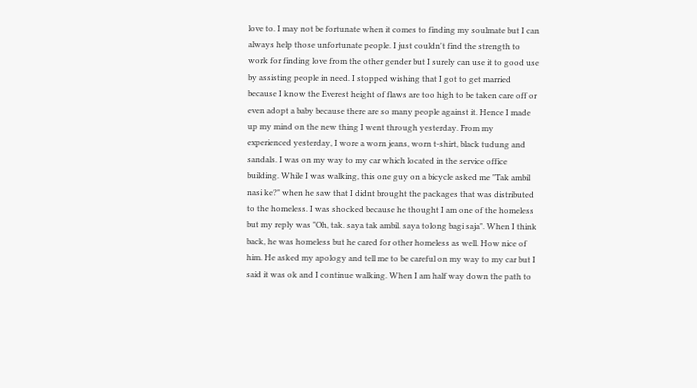love to. I may not be fortunate when it comes to finding my soulmate but I can always help those unfortunate people. I just couldn't find the strength to work for finding love from the other gender but I surely can use it to good use by assisting people in need. I stopped wishing that I got to get married because I know the Everest height of flaws are too high to be taken care off or even adopt a baby because there are so many people against it. Hence I made up my mind on the new thing I went through yesterday. From my experienced yesterday, I wore a worn jeans, worn t-shirt, black tudung and sandals. I was on my way to my car which located in the service office building. While I was walking, this one guy on a bicycle asked me "Tak ambil nasi ke?" when he saw that I didnt brought the packages that was distributed to the homeless. I was shocked because he thought I am one of the homeless but my reply was "Oh, tak. saya tak ambil. saya tolong bagi saja". When I think back, he was homeless but he cared for other homeless as well. How nice of him. He asked my apology and tell me to be careful on my way to my car but I said it was ok and I continue walking. When I am half way down the path to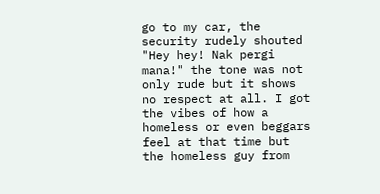go to my car, the security rudely shouted "Hey hey! Nak pergi mana!" the tone was not only rude but it shows no respect at all. I got the vibes of how a homeless or even beggars feel at that time but the homeless guy from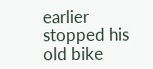earlier stopped his old bike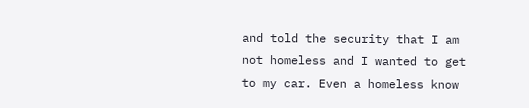and told the security that I am not homeless and I wanted to get to my car. Even a homeless know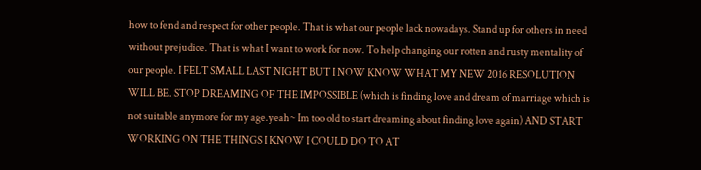how to fend and respect for other people. That is what our people lack nowadays. Stand up for others in need without prejudice. That is what I want to work for now. To help changing our rotten and rusty mentality of our people. I FELT SMALL LAST NIGHT BUT I NOW KNOW WHAT MY NEW 2016 RESOLUTION WILL BE. STOP DREAMING OF THE IMPOSSIBLE (which is finding love and dream of marriage which is not suitable anymore for my age.yeah~ Im too old to start dreaming about finding love again) AND START WORKING ON THE THINGS I KNOW I COULD DO TO AT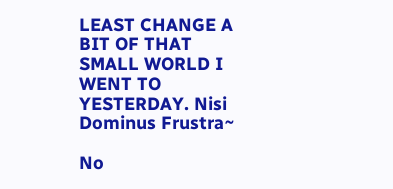LEAST CHANGE A BIT OF THAT SMALL WORLD I WENT TO YESTERDAY. Nisi Dominus Frustra~

No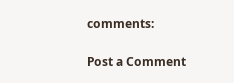comments:

Post a Comment